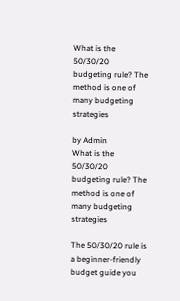What is the 50/30/20 budgeting rule? The method is one of many budgeting strategies

by Admin
What is the 50/30/20 budgeting rule? The method is one of many budgeting strategies

The 50/30/20 rule is a beginner-friendly budget guide you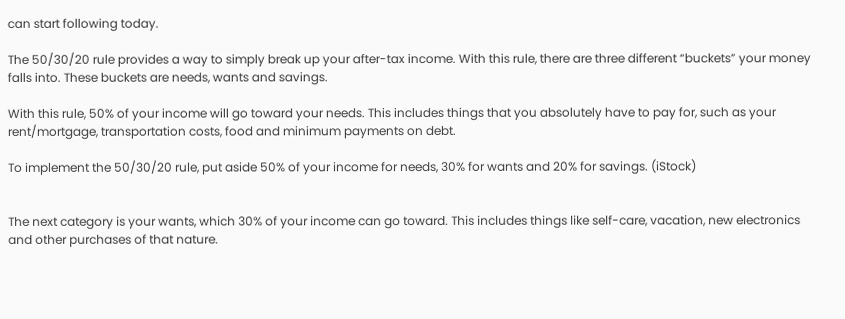can start following today.

The 50/30/20 rule provides a way to simply break up your after-tax income. With this rule, there are three different “buckets” your money falls into. These buckets are needs, wants and savings.

With this rule, 50% of your income will go toward your needs. This includes things that you absolutely have to pay for, such as your rent/mortgage, transportation costs, food and minimum payments on debt.

To implement the 50/30/20 rule, put aside 50% of your income for needs, 30% for wants and 20% for savings. (iStock)


The next category is your wants, which 30% of your income can go toward. This includes things like self-care, vacation, new electronics and other purchases of that nature.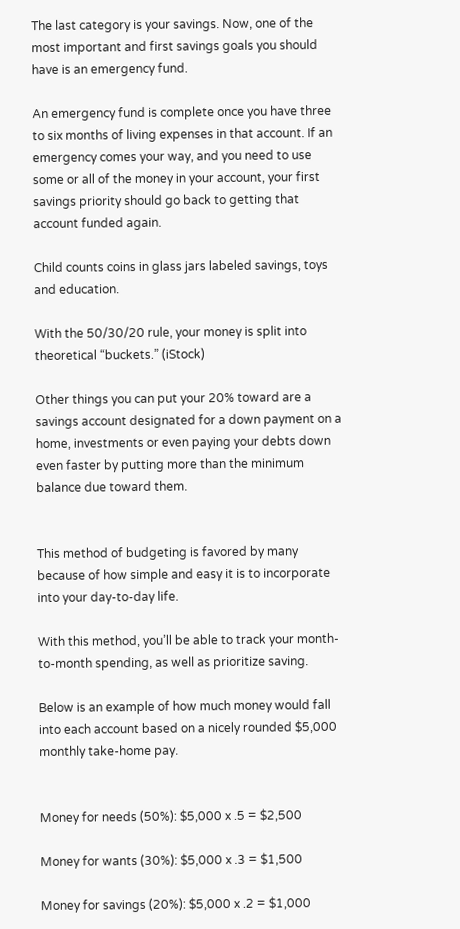The last category is your savings. Now, one of the most important and first savings goals you should have is an emergency fund.

An emergency fund is complete once you have three to six months of living expenses in that account. If an emergency comes your way, and you need to use some or all of the money in your account, your first savings priority should go back to getting that account funded again.

Child counts coins in glass jars labeled savings, toys and education.

With the 50/30/20 rule, your money is split into theoretical “buckets.” (iStock)

Other things you can put your 20% toward are a savings account designated for a down payment on a home, investments or even paying your debts down even faster by putting more than the minimum balance due toward them.


This method of budgeting is favored by many because of how simple and easy it is to incorporate into your day-to-day life.

With this method, you’ll be able to track your month-to-month spending, as well as prioritize saving.

Below is an example of how much money would fall into each account based on a nicely rounded $5,000 monthly take-home pay.


Money for needs (50%): $5,000 x .5 = $2,500

Money for wants (30%): $5,000 x .3 = $1,500

Money for savings (20%): $5,000 x .2 = $1,000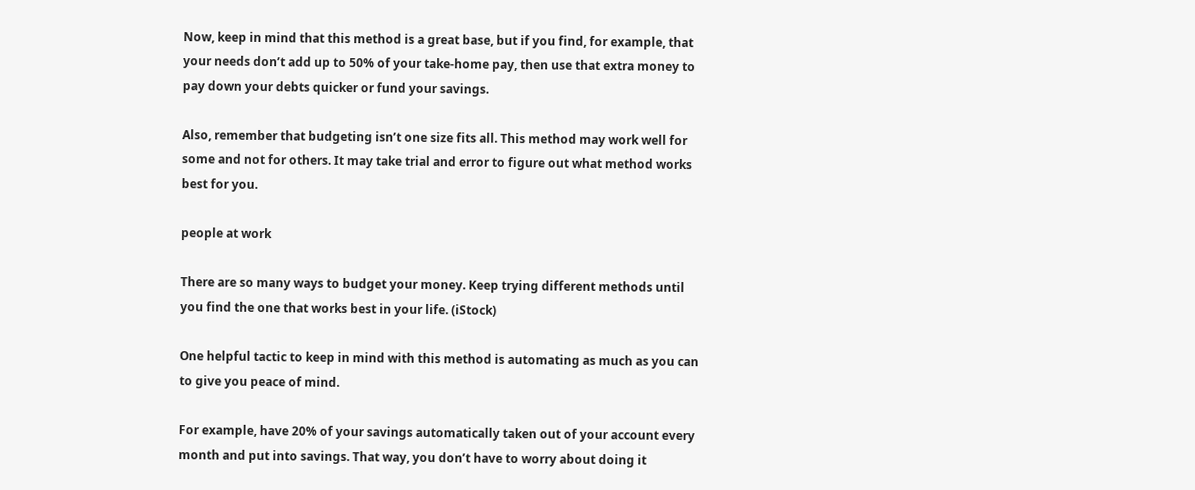Now, keep in mind that this method is a great base, but if you find, for example, that your needs don’t add up to 50% of your take-home pay, then use that extra money to pay down your debts quicker or fund your savings.

Also, remember that budgeting isn’t one size fits all. This method may work well for some and not for others. It may take trial and error to figure out what method works best for you.

people at work

There are so many ways to budget your money. Keep trying different methods until you find the one that works best in your life. (iStock)

One helpful tactic to keep in mind with this method is automating as much as you can to give you peace of mind.

For example, have 20% of your savings automatically taken out of your account every month and put into savings. That way, you don’t have to worry about doing it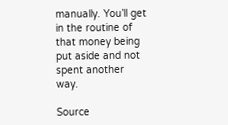manually. You’ll get in the routine of that money being put aside and not spent another way.

Source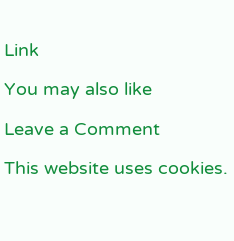Link

You may also like

Leave a Comment

This website uses cookies.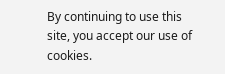By continuing to use this site, you accept our use of cookies.